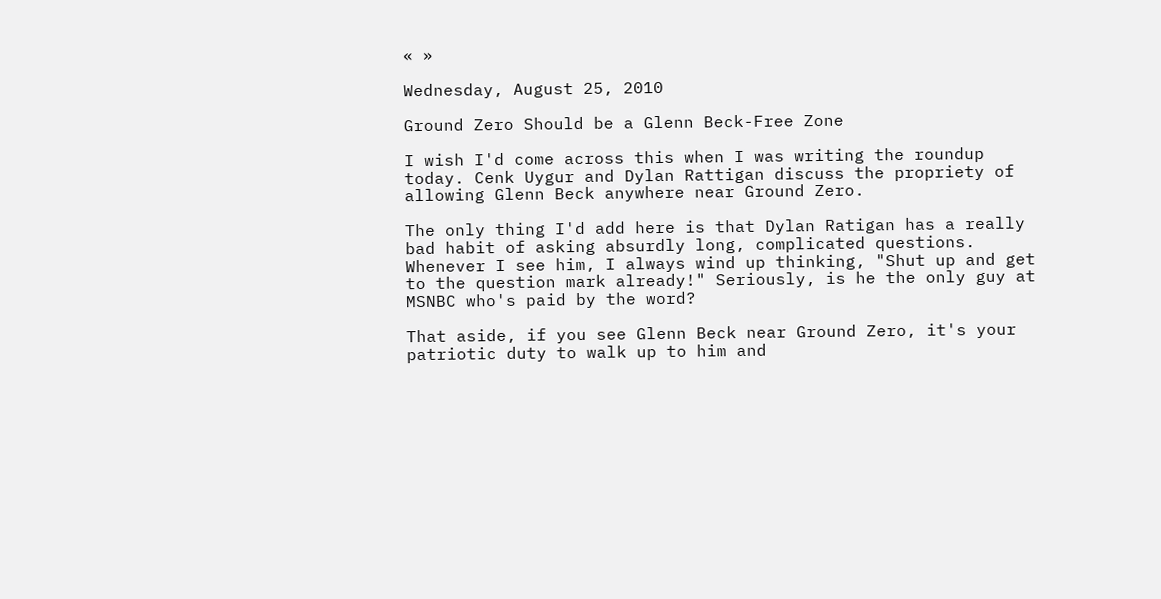« »

Wednesday, August 25, 2010

Ground Zero Should be a Glenn Beck-Free Zone

I wish I'd come across this when I was writing the roundup today. Cenk Uygur and Dylan Rattigan discuss the propriety of allowing Glenn Beck anywhere near Ground Zero.

The only thing I'd add here is that Dylan Ratigan has a really bad habit of asking absurdly long, complicated questions. Whenever I see him, I always wind up thinking, "Shut up and get to the question mark already!" Seriously, is he the only guy at MSNBC who's paid by the word?

That aside, if you see Glenn Beck near Ground Zero, it's your patriotic duty to walk up to him and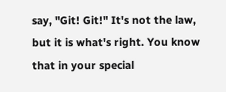say, "Git! Git!" It's not the law, but it is what's right. You know that in your special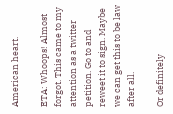American heart.

ETA: Whoops! Almost forgot. This came to my attention as a twitter petition. Go to and reweet it to sign. Maybe we can get this to be law after all.

Or definitely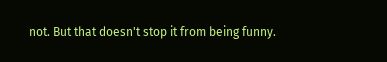not. But that doesn't stop it from being funny.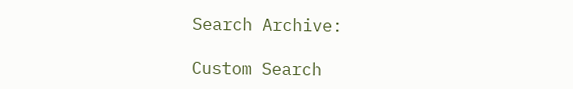Search Archive:

Custom Search